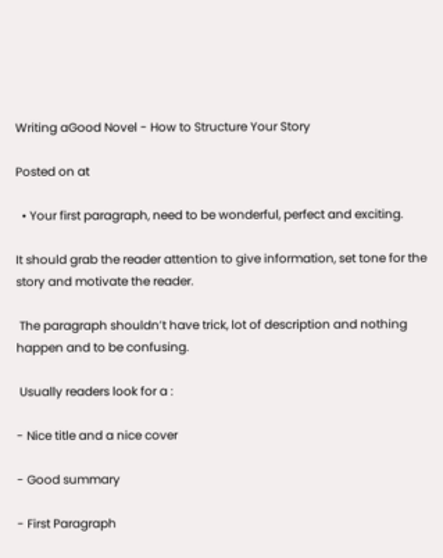Writing aGood Novel - How to Structure Your Story

Posted on at

  • Your first paragraph, need to be wonderful, perfect and exciting.

It should grab the reader attention to give information, set tone for the story and motivate the reader.

 The paragraph shouldn’t have trick, lot of description and nothing happen and to be confusing.

 Usually readers look for a :

- Nice title and a nice cover

- Good summary

- First Paragraph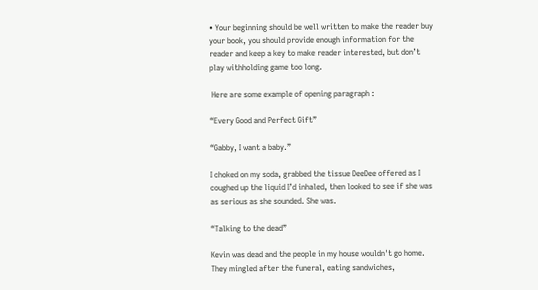• Your beginning should be well written to make the reader buy your book, you should provide enough information for the reader and keep a key to make reader interested, but don’t play withholding game too long.

 Here are some example of opening paragraph :

“Every Good and Perfect Gift”

“Gabby, I want a baby.”

I choked on my soda, grabbed the tissue DeeDee offered as I coughed up the liquid I’d inhaled, then looked to see if she was as serious as she sounded. She was.

“Talking to the dead”

Kevin was dead and the people in my house wouldn't go home. They mingled after the funeral, eating sandwiches,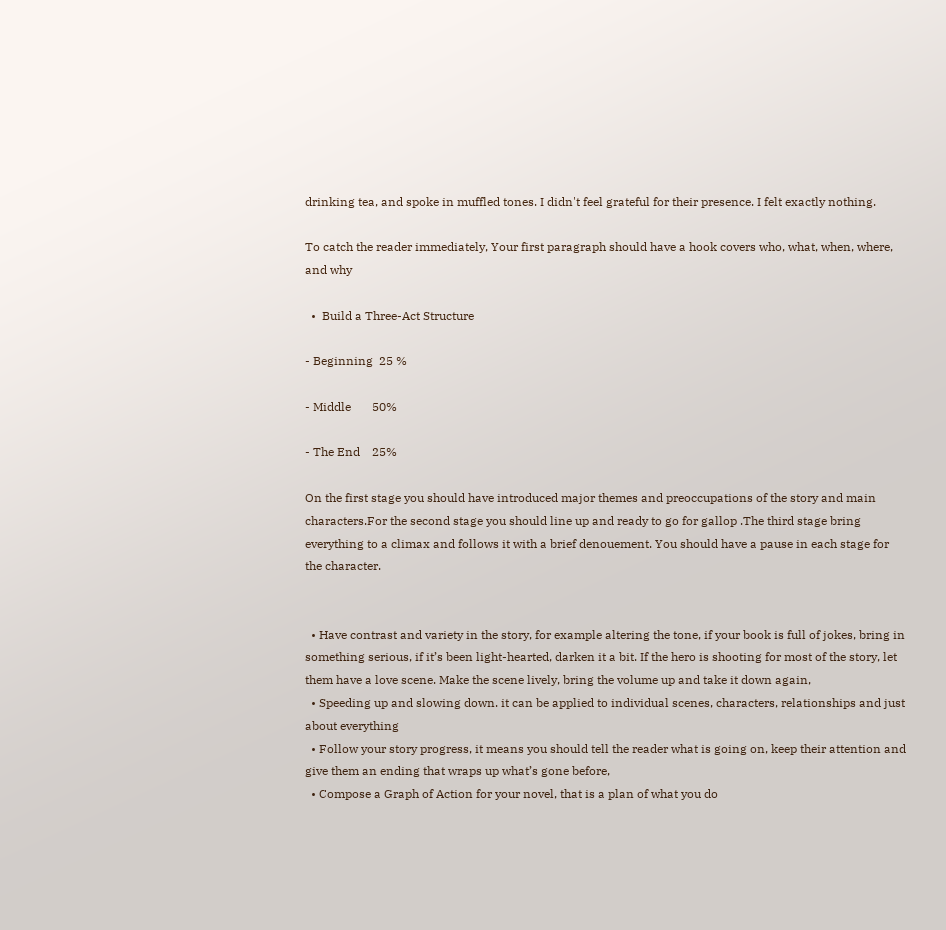drinking tea, and spoke in muffled tones. I didn't feel grateful for their presence. I felt exactly nothing.

To catch the reader immediately, Your first paragraph should have a hook covers who, what, when, where, and why

  •  Build a Three-Act Structure

- Beginning  25 %

- Middle       50%

- The End    25%

On the first stage you should have introduced major themes and preoccupations of the story and main characters.For the second stage you should line up and ready to go for gallop .The third stage bring everything to a climax and follows it with a brief denouement. You should have a pause in each stage for the character.


  • Have contrast and variety in the story, for example altering the tone, if your book is full of jokes, bring in something serious, if it’s been light-hearted, darken it a bit. If the hero is shooting for most of the story, let them have a love scene. Make the scene lively, bring the volume up and take it down again,
  • Speeding up and slowing down. it can be applied to individual scenes, characters, relationships and just about everything
  • Follow your story progress, it means you should tell the reader what is going on, keep their attention and give them an ending that wraps up what’s gone before,
  • Compose a Graph of Action for your novel, that is a plan of what you do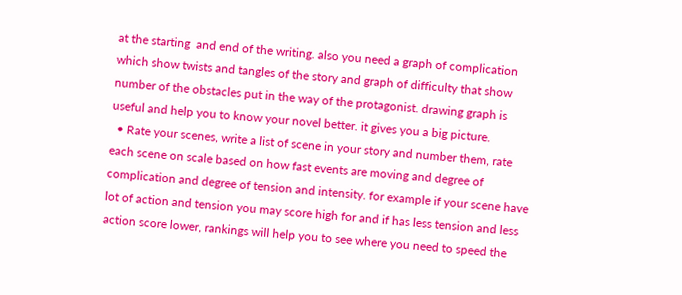at the starting  and end of the writing. also you need a graph of complication which show twists and tangles of the story and graph of difficulty that show number of the obstacles put in the way of the protagonist. drawing graph is useful and help you to know your novel better. it gives you a big picture.
  • Rate your scenes, write a list of scene in your story and number them, rate each scene on scale based on how fast events are moving and degree of complication and degree of tension and intensity. for example if your scene have lot of action and tension you may score high for and if has less tension and less action score lower, rankings will help you to see where you need to speed the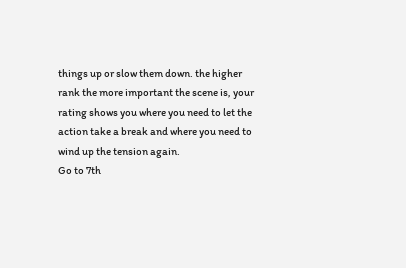things up or slow them down. the higher rank the more important the scene is, your rating shows you where you need to let the action take a break and where you need to wind up the tension again.
Go to 7th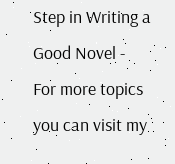Step in Writing a Good Novel -
For more topics you can visit my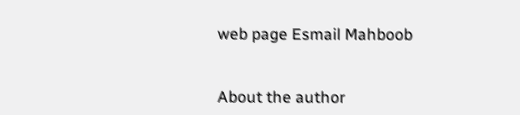web page Esmail Mahboob


About the author